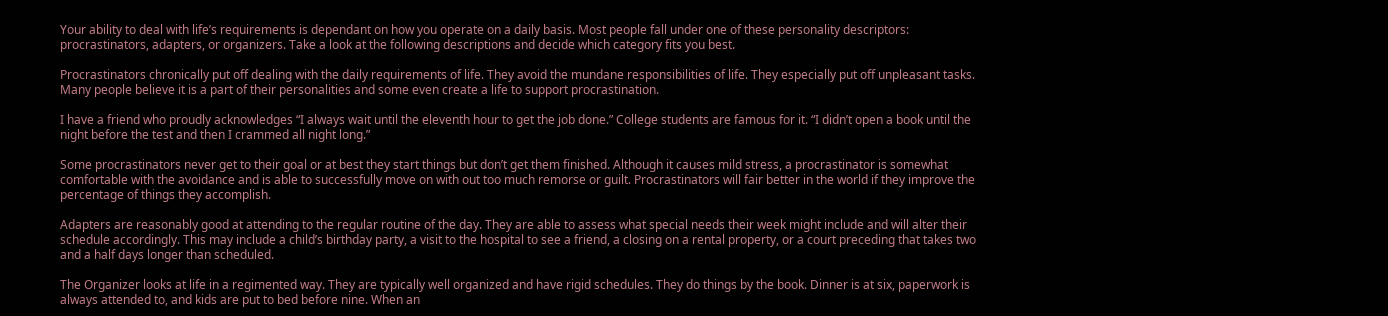Your ability to deal with life’s requirements is dependant on how you operate on a daily basis. Most people fall under one of these personality descriptors: procrastinators, adapters, or organizers. Take a look at the following descriptions and decide which category fits you best.

Procrastinators chronically put off dealing with the daily requirements of life. They avoid the mundane responsibilities of life. They especially put off unpleasant tasks. Many people believe it is a part of their personalities and some even create a life to support procrastination.

I have a friend who proudly acknowledges “I always wait until the eleventh hour to get the job done.” College students are famous for it. “I didn’t open a book until the night before the test and then I crammed all night long.”

Some procrastinators never get to their goal or at best they start things but don’t get them finished. Although it causes mild stress, a procrastinator is somewhat comfortable with the avoidance and is able to successfully move on with out too much remorse or guilt. Procrastinators will fair better in the world if they improve the percentage of things they accomplish.

Adapters are reasonably good at attending to the regular routine of the day. They are able to assess what special needs their week might include and will alter their schedule accordingly. This may include a child’s birthday party, a visit to the hospital to see a friend, a closing on a rental property, or a court preceding that takes two and a half days longer than scheduled.

The Organizer looks at life in a regimented way. They are typically well organized and have rigid schedules. They do things by the book. Dinner is at six, paperwork is always attended to, and kids are put to bed before nine. When an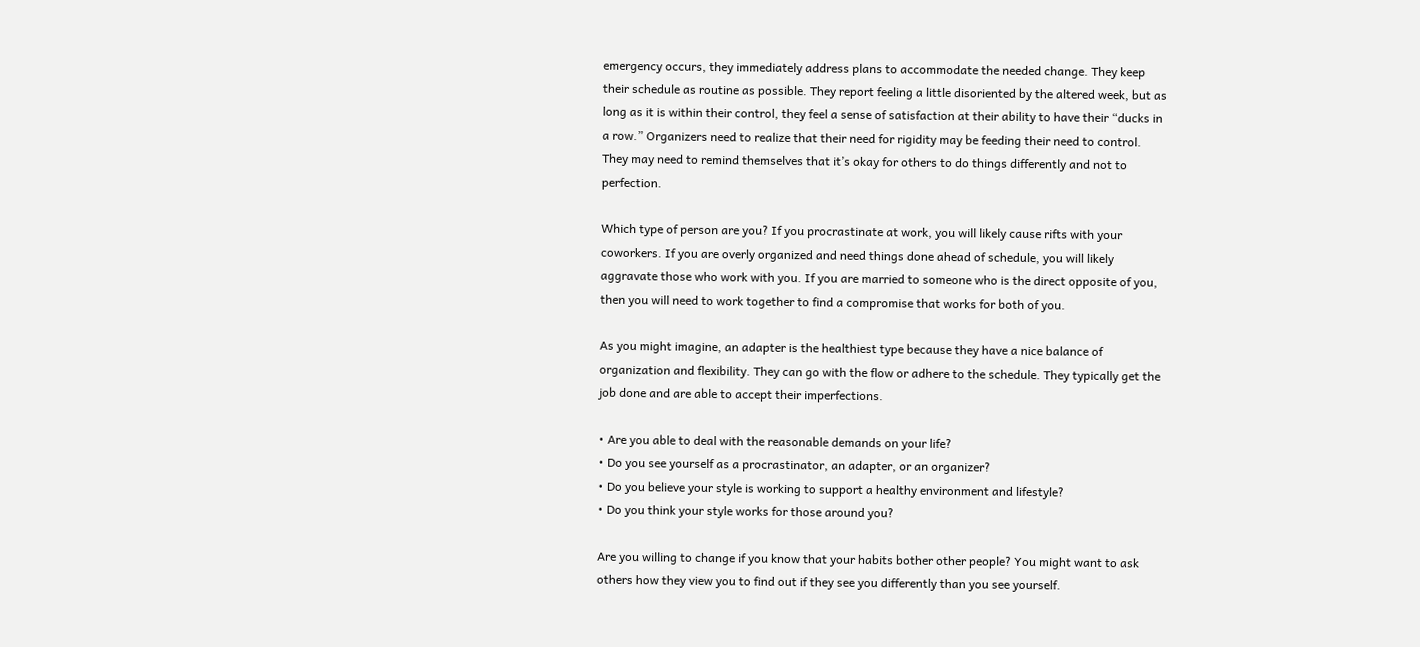emergency occurs, they immediately address plans to accommodate the needed change. They keep their schedule as routine as possible. They report feeling a little disoriented by the altered week, but as long as it is within their control, they feel a sense of satisfaction at their ability to have their “ducks in a row.” Organizers need to realize that their need for rigidity may be feeding their need to control. They may need to remind themselves that it’s okay for others to do things differently and not to perfection.

Which type of person are you? If you procrastinate at work, you will likely cause rifts with your coworkers. If you are overly organized and need things done ahead of schedule, you will likely aggravate those who work with you. If you are married to someone who is the direct opposite of you, then you will need to work together to find a compromise that works for both of you.

As you might imagine, an adapter is the healthiest type because they have a nice balance of organization and flexibility. They can go with the flow or adhere to the schedule. They typically get the job done and are able to accept their imperfections.

• Are you able to deal with the reasonable demands on your life?
• Do you see yourself as a procrastinator, an adapter, or an organizer?
• Do you believe your style is working to support a healthy environment and lifestyle?
• Do you think your style works for those around you?

Are you willing to change if you know that your habits bother other people? You might want to ask others how they view you to find out if they see you differently than you see yourself.